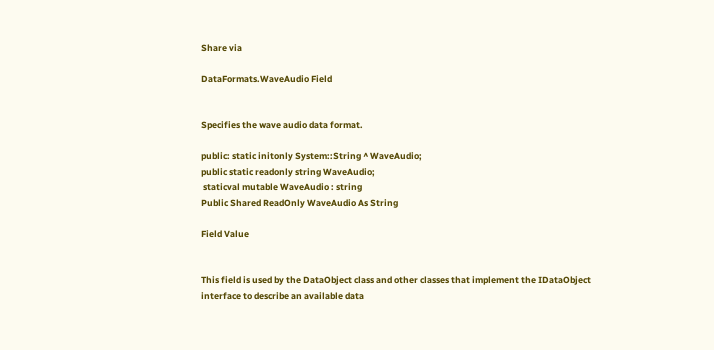Share via

DataFormats.WaveAudio Field


Specifies the wave audio data format.

public: static initonly System::String ^ WaveAudio;
public static readonly string WaveAudio;
 staticval mutable WaveAudio : string
Public Shared ReadOnly WaveAudio As String

Field Value


This field is used by the DataObject class and other classes that implement the IDataObject interface to describe an available data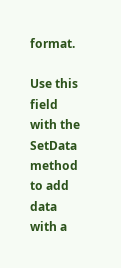format.

Use this field with the SetData method to add data with a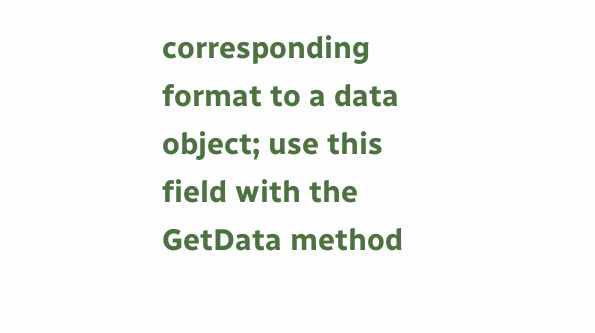corresponding format to a data object; use this field with the GetData method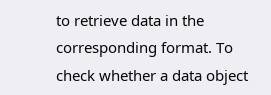to retrieve data in the corresponding format. To check whether a data object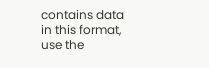contains data in this format, use the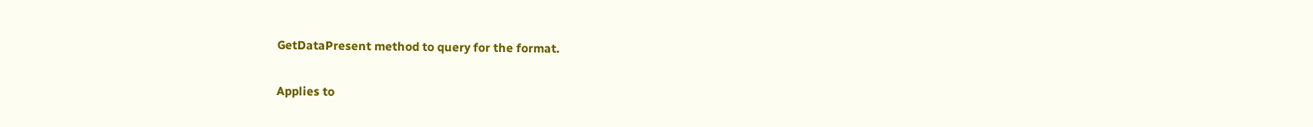GetDataPresent method to query for the format.

Applies to